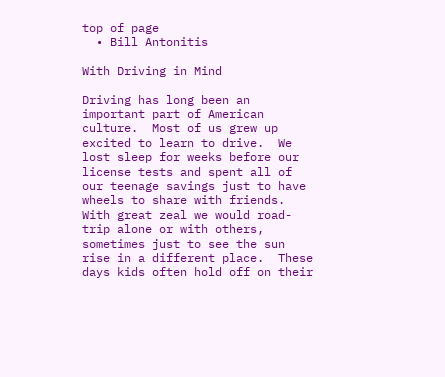top of page
  • Bill Antonitis

With Driving in Mind

Driving has long been an important part of American culture.  Most of us grew up excited to learn to drive.  We lost sleep for weeks before our license tests and spent all of our teenage savings just to have wheels to share with friends.  With great zeal we would road-trip alone or with others, sometimes just to see the sun rise in a different place.  These days kids often hold off on their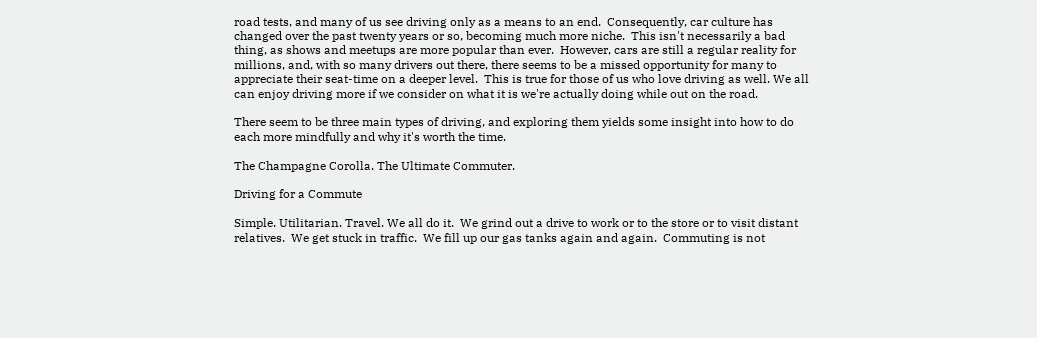road tests, and many of us see driving only as a means to an end.  Consequently, car culture has changed over the past twenty years or so, becoming much more niche.  This isn't necessarily a bad thing, as shows and meetups are more popular than ever.  However, cars are still a regular reality for millions, and, with so many drivers out there, there seems to be a missed opportunity for many to appreciate their seat-time on a deeper level.  This is true for those of us who love driving as well. We all can enjoy driving more if we consider on what it is we're actually doing while out on the road.

There seem to be three main types of driving, and exploring them yields some insight into how to do each more mindfully and why it's worth the time.

The Champagne Corolla. The Ultimate Commuter.

Driving for a Commute

Simple. Utilitarian. Travel. We all do it.  We grind out a drive to work or to the store or to visit distant relatives.  We get stuck in traffic.  We fill up our gas tanks again and again.  Commuting is not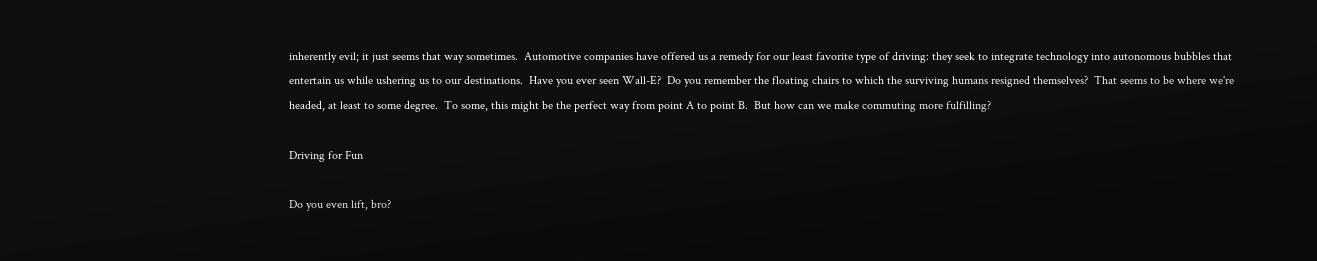inherently evil; it just seems that way sometimes.  Automotive companies have offered us a remedy for our least favorite type of driving: they seek to integrate technology into autonomous bubbles that entertain us while ushering us to our destinations.  Have you ever seen Wall-E?  Do you remember the floating chairs to which the surviving humans resigned themselves?  That seems to be where we're headed, at least to some degree.  To some, this might be the perfect way from point A to point B.  But how can we make commuting more fulfilling?

Driving for Fun

Do you even lift, bro?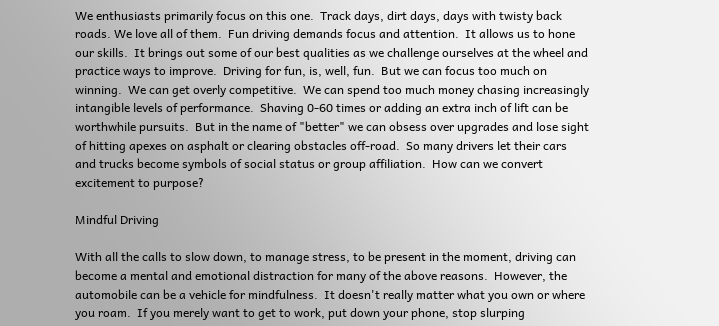We enthusiasts primarily focus on this one.  Track days, dirt days, days with twisty back roads. We love all of them.  Fun driving demands focus and attention.  It allows us to hone our skills.  It brings out some of our best qualities as we challenge ourselves at the wheel and practice ways to improve.  Driving for fun, is, well, fun.  But we can focus too much on winning.  We can get overly competitive.  We can spend too much money chasing increasingly intangible levels of performance.  Shaving 0-60 times or adding an extra inch of lift can be worthwhile pursuits.  But in the name of "better" we can obsess over upgrades and lose sight of hitting apexes on asphalt or clearing obstacles off-road.  So many drivers let their cars and trucks become symbols of social status or group affiliation.  How can we convert excitement to purpose?

Mindful Driving

With all the calls to slow down, to manage stress, to be present in the moment, driving can become a mental and emotional distraction for many of the above reasons.  However, the automobile can be a vehicle for mindfulness.  It doesn't really matter what you own or where you roam.  If you merely want to get to work, put down your phone, stop slurping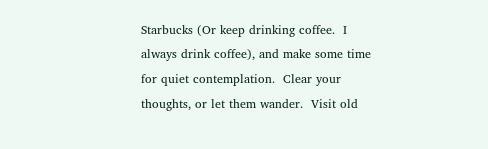Starbucks (Or keep drinking coffee.  I always drink coffee), and make some time for quiet contemplation.  Clear your thoughts, or let them wander.  Visit old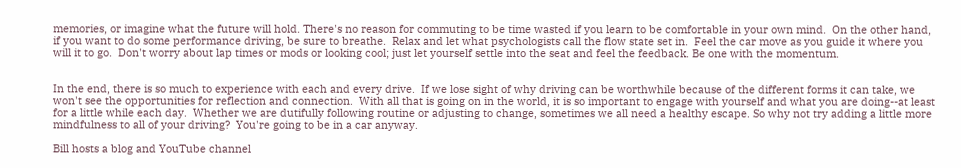memories, or imagine what the future will hold. There's no reason for commuting to be time wasted if you learn to be comfortable in your own mind.  On the other hand, if you want to do some performance driving, be sure to breathe.  Relax and let what psychologists call the flow state set in.  Feel the car move as you guide it where you will it to go.  Don't worry about lap times or mods or looking cool; just let yourself settle into the seat and feel the feedback. Be one with the momentum.


In the end, there is so much to experience with each and every drive.  If we lose sight of why driving can be worthwhile because of the different forms it can take, we won't see the opportunities for reflection and connection.  With all that is going on in the world, it is so important to engage with yourself and what you are doing--at least for a little while each day.  Whether we are dutifully following routine or adjusting to change, sometimes we all need a healthy escape. So why not try adding a little more mindfulness to all of your driving?  You're going to be in a car anyway.

Bill hosts a blog and YouTube channel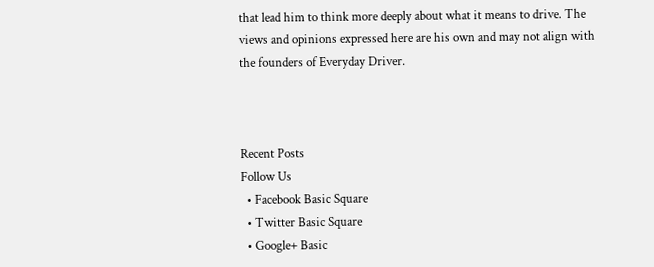that lead him to think more deeply about what it means to drive. The views and opinions expressed here are his own and may not align with the founders of Everyday Driver.



Recent Posts
Follow Us
  • Facebook Basic Square
  • Twitter Basic Square
  • Google+ Basic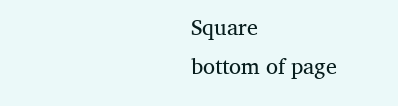Square
bottom of page